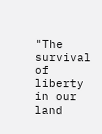"The survival of liberty in our land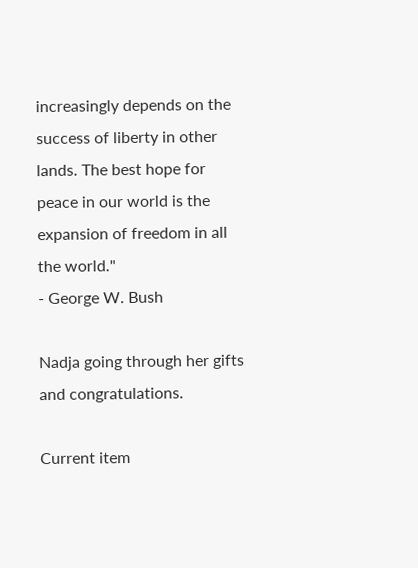increasingly depends on the success of liberty in other lands. The best hope for peace in our world is the expansion of freedom in all the world."
- George W. Bush

Nadja going through her gifts and congratulations.

Current item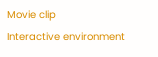Movie clip
Interactive environment